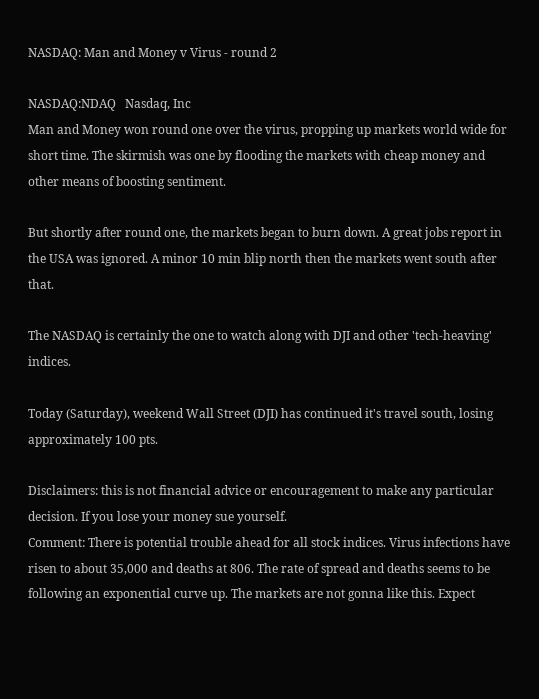NASDAQ: Man and Money v Virus - round 2

NASDAQ:NDAQ   Nasdaq, Inc
Man and Money won round one over the virus, propping up markets world wide for short time. The skirmish was one by flooding the markets with cheap money and other means of boosting sentiment.

But shortly after round one, the markets began to burn down. A great jobs report in the USA was ignored. A minor 10 min blip north then the markets went south after that.

The NASDAQ is certainly the one to watch along with DJI and other 'tech-heaving' indices.

Today (Saturday), weekend Wall Street (DJI) has continued it's travel south, losing approximately 100 pts.

Disclaimers: this is not financial advice or encouragement to make any particular decision. If you lose your money sue yourself.
Comment: There is potential trouble ahead for all stock indices. Virus infections have risen to about 35,000 and deaths at 806. The rate of spread and deaths seems to be following an exponential curve up. The markets are not gonna like this. Expect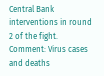Central Bank interventions in round 2 of the fight.
Comment: Virus cases and deaths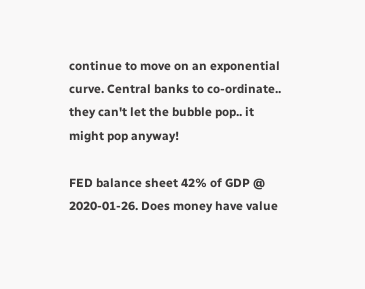continue to move on an exponential curve. Central banks to co-ordinate.. they can't let the bubble pop.. it might pop anyway!

FED balance sheet 42% of GDP @ 2020-01-26. Does money have value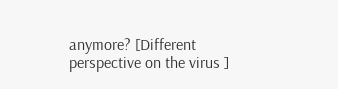anymore? [Different perspective on the virus ]